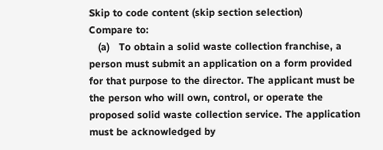Skip to code content (skip section selection)
Compare to:
   (a)   To obtain a solid waste collection franchise, a person must submit an application on a form provided for that purpose to the director. The applicant must be the person who will own, control, or operate the proposed solid waste collection service. The application must be acknowledged by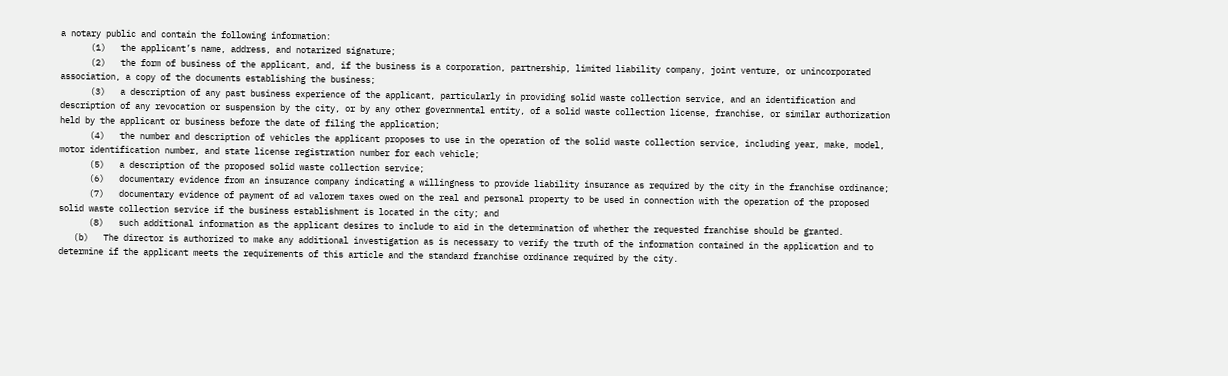a notary public and contain the following information:
      (1)   the applicant’s name, address, and notarized signature;
      (2)   the form of business of the applicant, and, if the business is a corporation, partnership, limited liability company, joint venture, or unincorporated association, a copy of the documents establishing the business;
      (3)   a description of any past business experience of the applicant, particularly in providing solid waste collection service, and an identification and description of any revocation or suspension by the city, or by any other governmental entity, of a solid waste collection license, franchise, or similar authorization held by the applicant or business before the date of filing the application;
      (4)   the number and description of vehicles the applicant proposes to use in the operation of the solid waste collection service, including year, make, model, motor identification number, and state license registration number for each vehicle;
      (5)   a description of the proposed solid waste collection service;
      (6)   documentary evidence from an insurance company indicating a willingness to provide liability insurance as required by the city in the franchise ordinance;
      (7)   documentary evidence of payment of ad valorem taxes owed on the real and personal property to be used in connection with the operation of the proposed solid waste collection service if the business establishment is located in the city; and
      (8)   such additional information as the applicant desires to include to aid in the determination of whether the requested franchise should be granted.
   (b)   The director is authorized to make any additional investigation as is necessary to verify the truth of the information contained in the application and to determine if the applicant meets the requirements of this article and the standard franchise ordinance required by the city.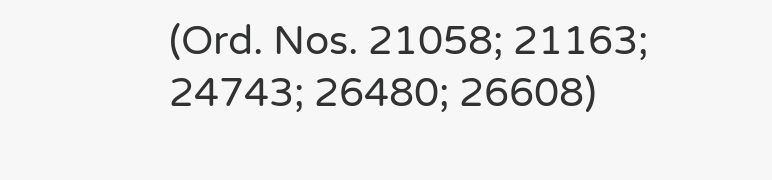(Ord. Nos. 21058; 21163; 24743; 26480; 26608)